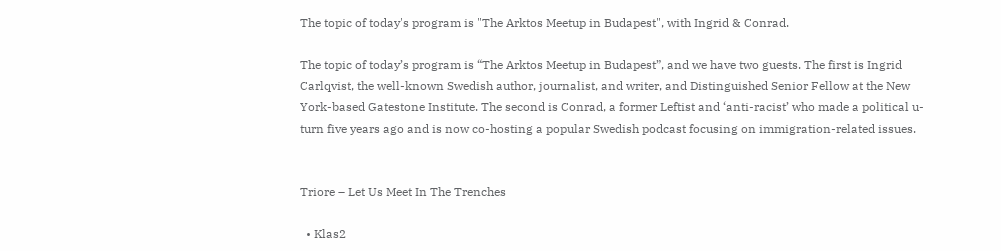The topic of today's program is "The Arktos Meetup in Budapest", with Ingrid & Conrad.

The topic of today’s program is “The Arktos Meetup in Budapest”, and we have two guests. The first is Ingrid Carlqvist, the well-known Swedish author, journalist, and writer, and Distinguished Senior Fellow at the New York-based Gatestone Institute. The second is Conrad, a former Leftist and ‘anti-racist’ who made a political u-turn five years ago and is now co-hosting a popular Swedish podcast focusing on immigration-related issues.


Triore – Let Us Meet In The Trenches

  • Klas2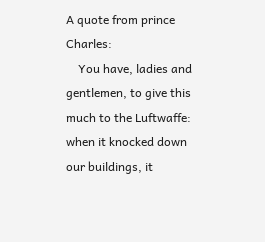A quote from prince Charles:
    You have, ladies and gentlemen, to give this much to the Luftwaffe: when it knocked down our buildings, it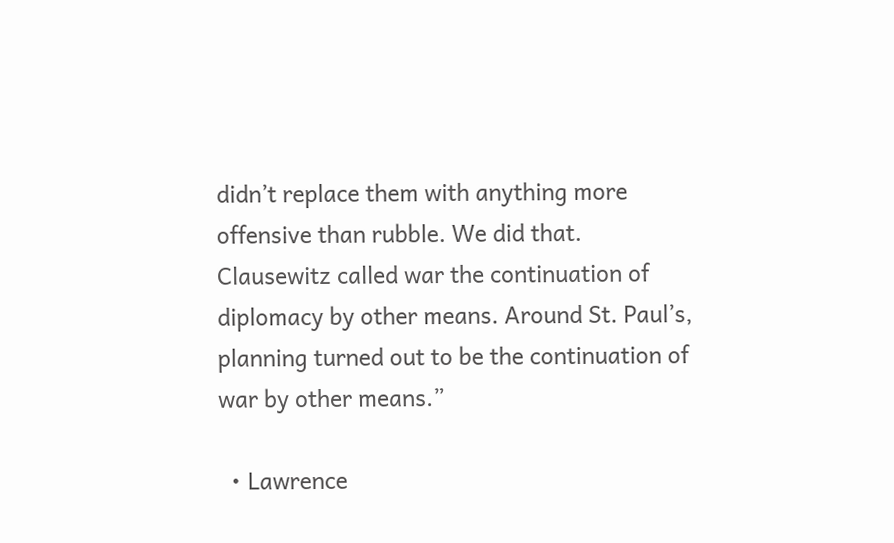didn’t replace them with anything more offensive than rubble. We did that. Clausewitz called war the continuation of diplomacy by other means. Around St. Paul’s, planning turned out to be the continuation of war by other means.”

  • Lawrence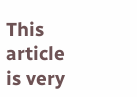This article is very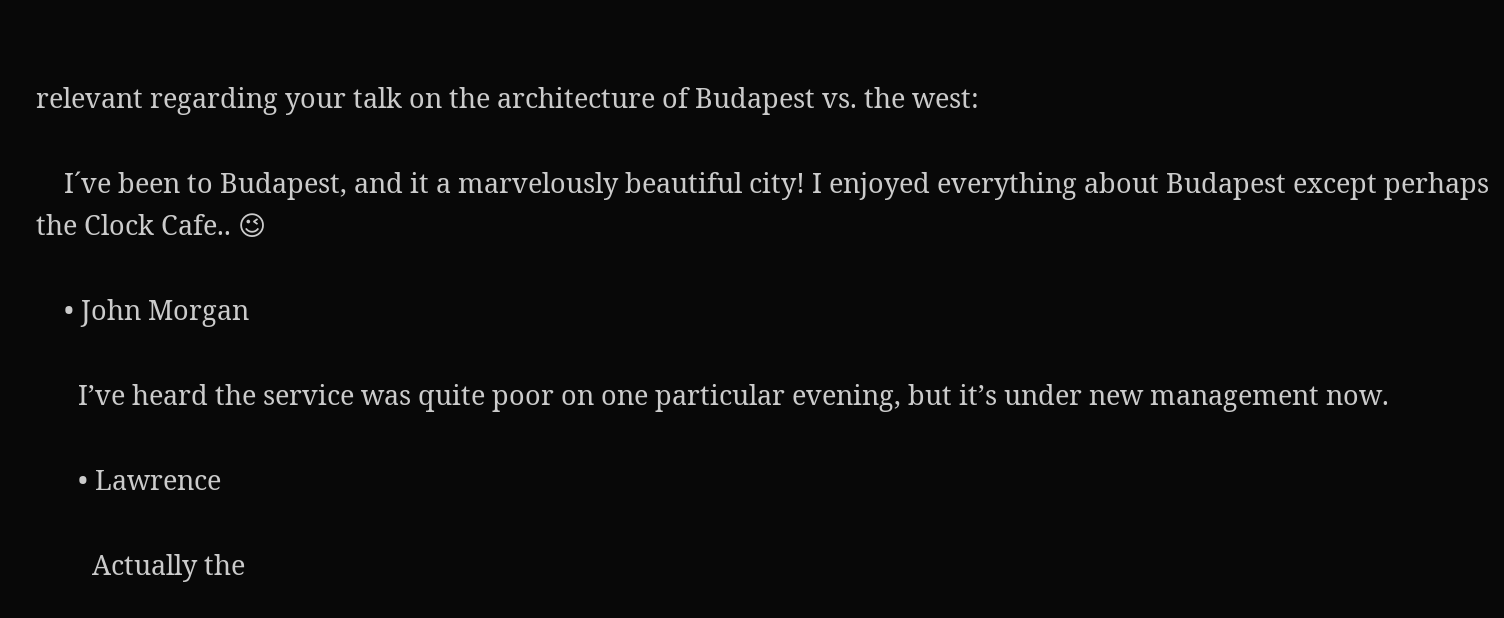relevant regarding your talk on the architecture of Budapest vs. the west:

    I´ve been to Budapest, and it a marvelously beautiful city! I enjoyed everything about Budapest except perhaps the Clock Cafe.. 😉

    • John Morgan

      I’ve heard the service was quite poor on one particular evening, but it’s under new management now.

      • Lawrence

        Actually the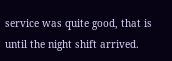service was quite good, that is until the night shift arrived.